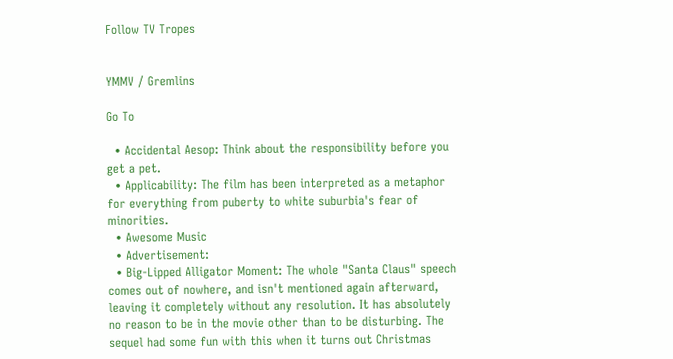Follow TV Tropes


YMMV / Gremlins

Go To

  • Accidental Aesop: Think about the responsibility before you get a pet.
  • Applicability: The film has been interpreted as a metaphor for everything from puberty to white suburbia's fear of minorities.
  • Awesome Music
  • Advertisement:
  • Big-Lipped Alligator Moment: The whole "Santa Claus" speech comes out of nowhere, and isn't mentioned again afterward, leaving it completely without any resolution. It has absolutely no reason to be in the movie other than to be disturbing. The sequel had some fun with this when it turns out Christmas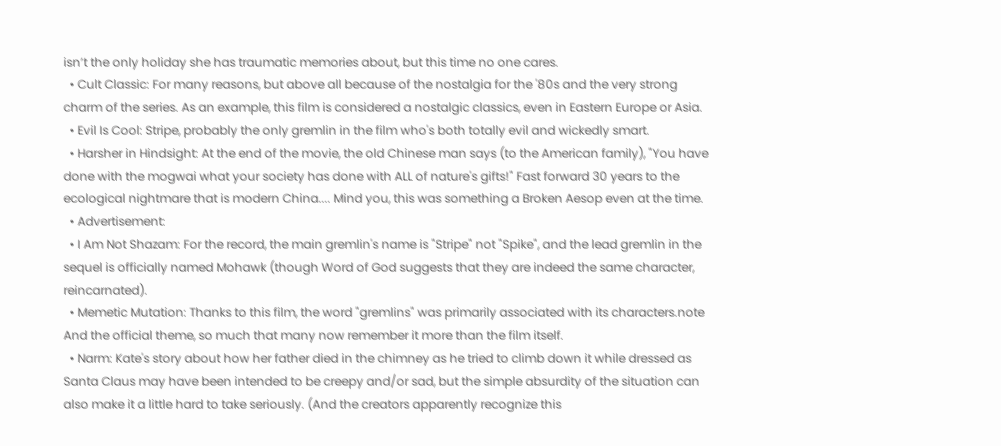isn’t the only holiday she has traumatic memories about, but this time no one cares.
  • Cult Classic: For many reasons, but above all because of the nostalgia for the '80s and the very strong charm of the series. As an example, this film is considered a nostalgic classics, even in Eastern Europe or Asia.
  • Evil Is Cool: Stripe, probably the only gremlin in the film who's both totally evil and wickedly smart.
  • Harsher in Hindsight: At the end of the movie, the old Chinese man says (to the American family), "You have done with the mogwai what your society has done with ALL of nature's gifts!" Fast forward 30 years to the ecological nightmare that is modern China.... Mind you, this was something a Broken Aesop even at the time.
  • Advertisement:
  • I Am Not Shazam: For the record, the main gremlin's name is "Stripe" not "Spike", and the lead gremlin in the sequel is officially named Mohawk (though Word of God suggests that they are indeed the same character, reincarnated).
  • Memetic Mutation: Thanks to this film, the word "gremlins" was primarily associated with its characters.note  And the official theme, so much that many now remember it more than the film itself.
  • Narm: Kate's story about how her father died in the chimney as he tried to climb down it while dressed as Santa Claus may have been intended to be creepy and/or sad, but the simple absurdity of the situation can also make it a little hard to take seriously. (And the creators apparently recognize this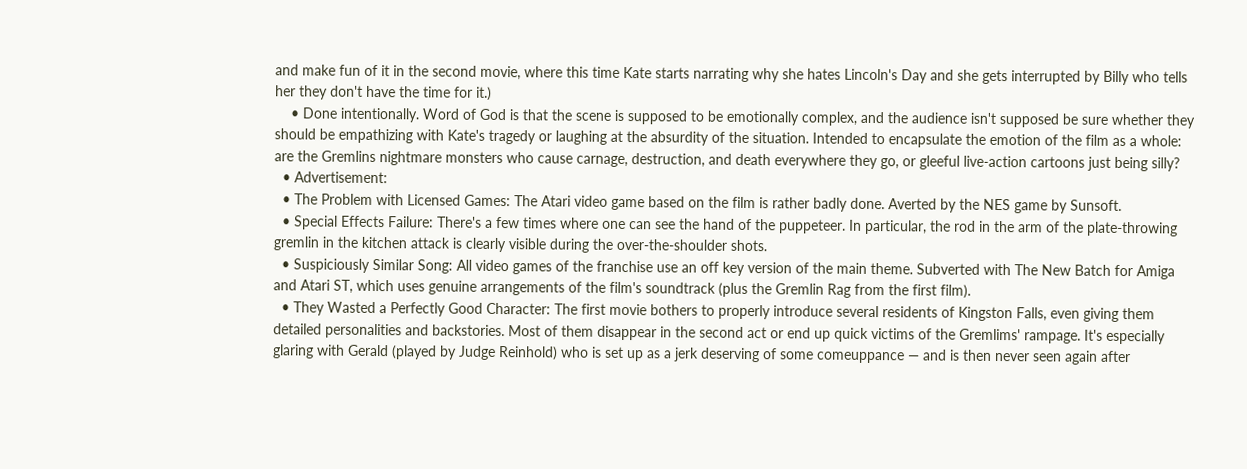and make fun of it in the second movie, where this time Kate starts narrating why she hates Lincoln's Day and she gets interrupted by Billy who tells her they don't have the time for it.)
    • Done intentionally. Word of God is that the scene is supposed to be emotionally complex, and the audience isn't supposed be sure whether they should be empathizing with Kate's tragedy or laughing at the absurdity of the situation. Intended to encapsulate the emotion of the film as a whole: are the Gremlins nightmare monsters who cause carnage, destruction, and death everywhere they go, or gleeful live-action cartoons just being silly?
  • Advertisement:
  • The Problem with Licensed Games: The Atari video game based on the film is rather badly done. Averted by the NES game by Sunsoft.
  • Special Effects Failure: There's a few times where one can see the hand of the puppeteer. In particular, the rod in the arm of the plate-throwing gremlin in the kitchen attack is clearly visible during the over-the-shoulder shots.
  • Suspiciously Similar Song: All video games of the franchise use an off key version of the main theme. Subverted with The New Batch for Amiga and Atari ST, which uses genuine arrangements of the film's soundtrack (plus the Gremlin Rag from the first film).
  • They Wasted a Perfectly Good Character: The first movie bothers to properly introduce several residents of Kingston Falls, even giving them detailed personalities and backstories. Most of them disappear in the second act or end up quick victims of the Gremlims' rampage. It's especially glaring with Gerald (played by Judge Reinhold) who is set up as a jerk deserving of some comeuppance — and is then never seen again after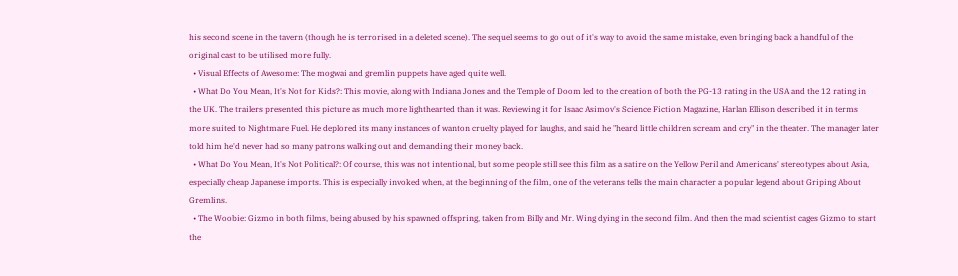his second scene in the tavern (though he is terrorised in a deleted scene). The sequel seems to go out of it's way to avoid the same mistake, even bringing back a handful of the original cast to be utilised more fully.
  • Visual Effects of Awesome: The mogwai and gremlin puppets have aged quite well.
  • What Do You Mean, It's Not for Kids?: This movie, along with Indiana Jones and the Temple of Doom led to the creation of both the PG-13 rating in the USA and the 12 rating in the UK. The trailers presented this picture as much more lighthearted than it was. Reviewing it for Isaac Asimov's Science Fiction Magazine, Harlan Ellison described it in terms more suited to Nightmare Fuel. He deplored its many instances of wanton cruelty played for laughs, and said he "heard little children scream and cry" in the theater. The manager later told him he'd never had so many patrons walking out and demanding their money back.
  • What Do You Mean, It's Not Political?: Of course, this was not intentional, but some people still see this film as a satire on the Yellow Peril and Americans' stereotypes about Asia, especially cheap Japanese imports. This is especially invoked when, at the beginning of the film, one of the veterans tells the main character a popular legend about Griping About Gremlins.
  • The Woobie: Gizmo in both films, being abused by his spawned offspring, taken from Billy and Mr. Wing dying in the second film. And then the mad scientist cages Gizmo to start the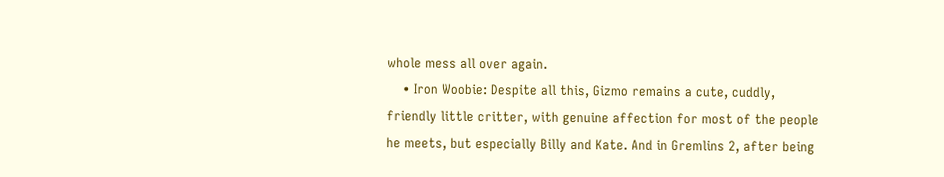whole mess all over again.
    • Iron Woobie: Despite all this, Gizmo remains a cute, cuddly, friendly little critter, with genuine affection for most of the people he meets, but especially Billy and Kate. And in Gremlins 2, after being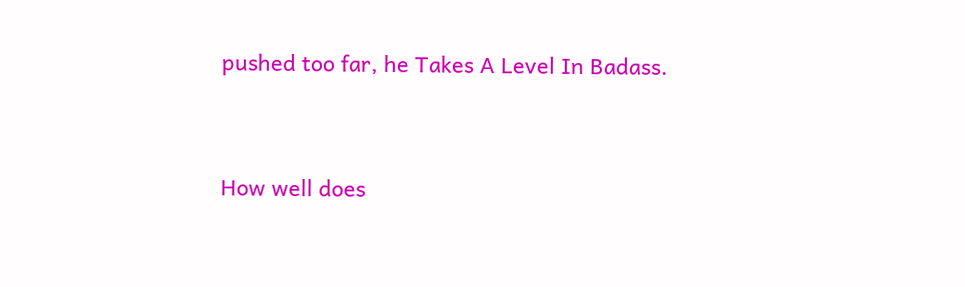pushed too far, he Takes A Level In Badass.


How well does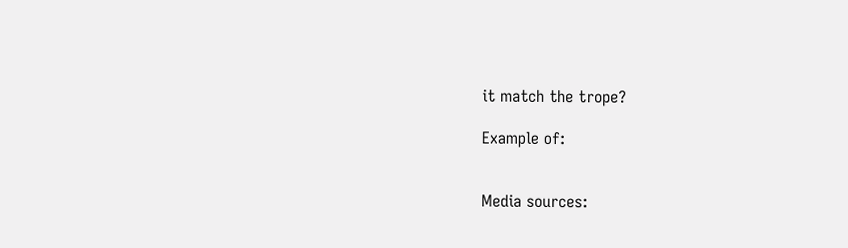it match the trope?

Example of:


Media sources: